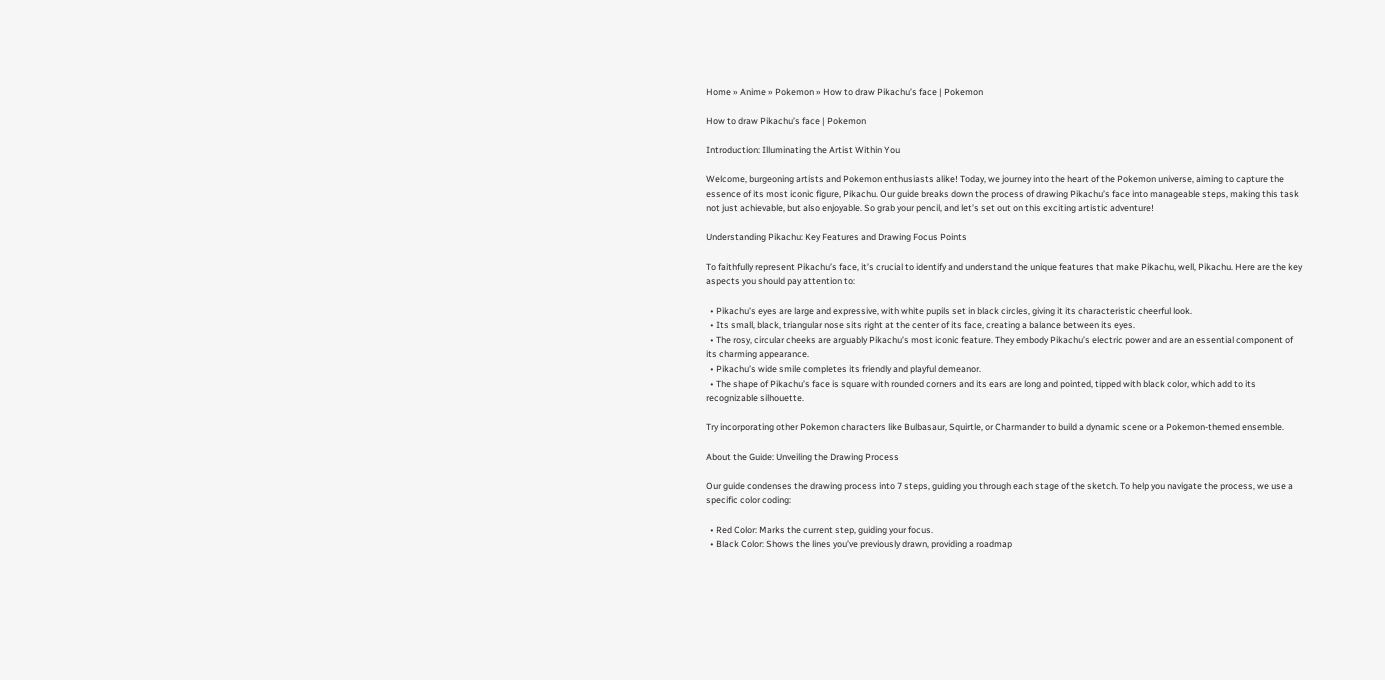Home » Anime » Pokemon » How to draw Pikachu’s face | Pokemon

How to draw Pikachu’s face | Pokemon

Introduction: Illuminating the Artist Within You

Welcome, burgeoning artists and Pokemon enthusiasts alike! Today, we journey into the heart of the Pokemon universe, aiming to capture the essence of its most iconic figure, Pikachu. Our guide breaks down the process of drawing Pikachu’s face into manageable steps, making this task not just achievable, but also enjoyable. So grab your pencil, and let’s set out on this exciting artistic adventure!

Understanding Pikachu: Key Features and Drawing Focus Points

To faithfully represent Pikachu’s face, it’s crucial to identify and understand the unique features that make Pikachu, well, Pikachu. Here are the key aspects you should pay attention to:

  • Pikachu’s eyes are large and expressive, with white pupils set in black circles, giving it its characteristic cheerful look.
  • Its small, black, triangular nose sits right at the center of its face, creating a balance between its eyes.
  • The rosy, circular cheeks are arguably Pikachu’s most iconic feature. They embody Pikachu’s electric power and are an essential component of its charming appearance.
  • Pikachu’s wide smile completes its friendly and playful demeanor.
  • The shape of Pikachu’s face is square with rounded corners and its ears are long and pointed, tipped with black color, which add to its recognizable silhouette.

Try incorporating other Pokemon characters like Bulbasaur, Squirtle, or Charmander to build a dynamic scene or a Pokemon-themed ensemble.

About the Guide: Unveiling the Drawing Process

Our guide condenses the drawing process into 7 steps, guiding you through each stage of the sketch. To help you navigate the process, we use a specific color coding:

  • Red Color: Marks the current step, guiding your focus.
  • Black Color: Shows the lines you’ve previously drawn, providing a roadmap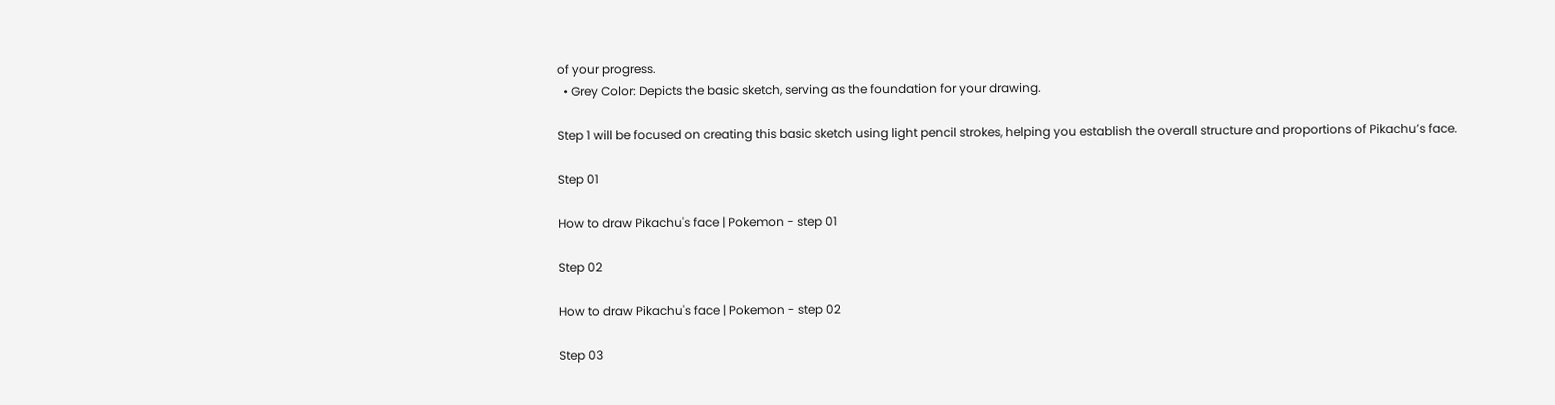of your progress.
  • Grey Color: Depicts the basic sketch, serving as the foundation for your drawing.

Step 1 will be focused on creating this basic sketch using light pencil strokes, helping you establish the overall structure and proportions of Pikachu’s face.

Step 01

How to draw Pikachu's face | Pokemon - step 01

Step 02

How to draw Pikachu's face | Pokemon - step 02

Step 03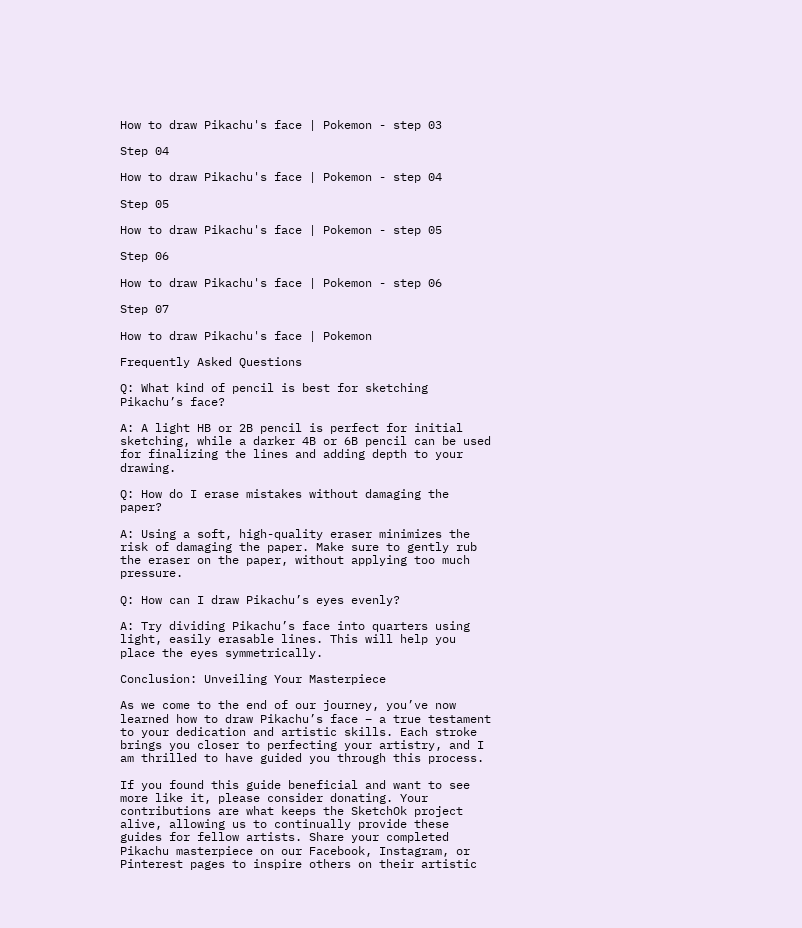How to draw Pikachu's face | Pokemon - step 03

Step 04

How to draw Pikachu's face | Pokemon - step 04

Step 05

How to draw Pikachu's face | Pokemon - step 05

Step 06

How to draw Pikachu's face | Pokemon - step 06

Step 07

How to draw Pikachu's face | Pokemon

Frequently Asked Questions

Q: What kind of pencil is best for sketching Pikachu’s face?

A: A light HB or 2B pencil is perfect for initial sketching, while a darker 4B or 6B pencil can be used for finalizing the lines and adding depth to your drawing.

Q: How do I erase mistakes without damaging the paper?

A: Using a soft, high-quality eraser minimizes the risk of damaging the paper. Make sure to gently rub the eraser on the paper, without applying too much pressure.

Q: How can I draw Pikachu’s eyes evenly?

A: Try dividing Pikachu’s face into quarters using light, easily erasable lines. This will help you place the eyes symmetrically.

Conclusion: Unveiling Your Masterpiece

As we come to the end of our journey, you’ve now learned how to draw Pikachu’s face – a true testament to your dedication and artistic skills. Each stroke brings you closer to perfecting your artistry, and I am thrilled to have guided you through this process.

If you found this guide beneficial and want to see more like it, please consider donating. Your contributions are what keeps the SketchOk project alive, allowing us to continually provide these guides for fellow artists. Share your completed Pikachu masterpiece on our Facebook, Instagram, or Pinterest pages to inspire others on their artistic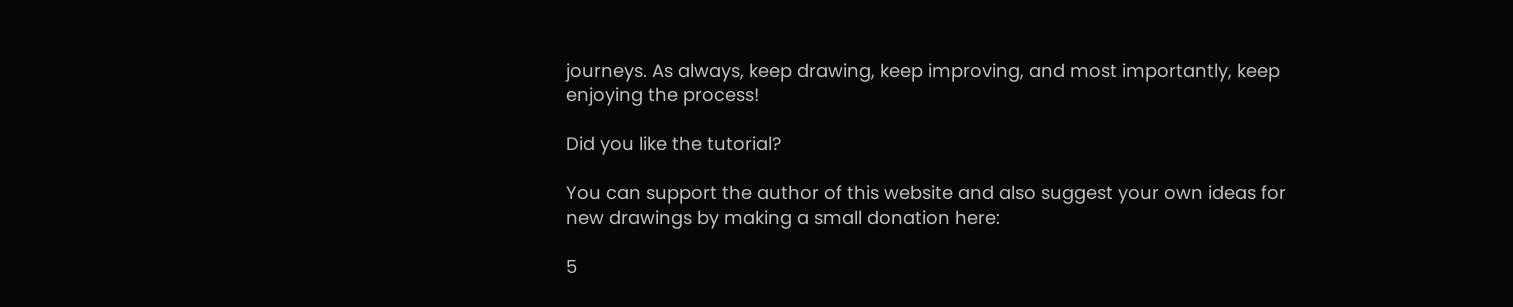journeys. As always, keep drawing, keep improving, and most importantly, keep enjoying the process!

Did you like the tutorial?

You can support the author of this website and also suggest your own ideas for new drawings by making a small donation here:

5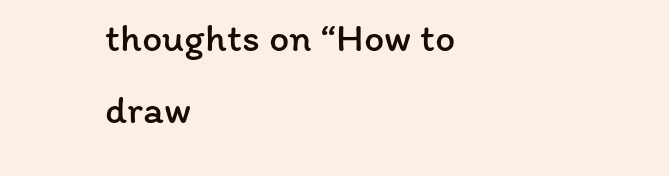thoughts on “How to draw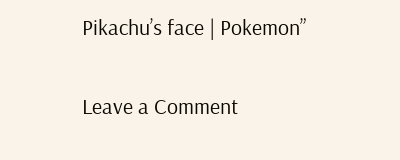Pikachu’s face | Pokemon”

Leave a Comment